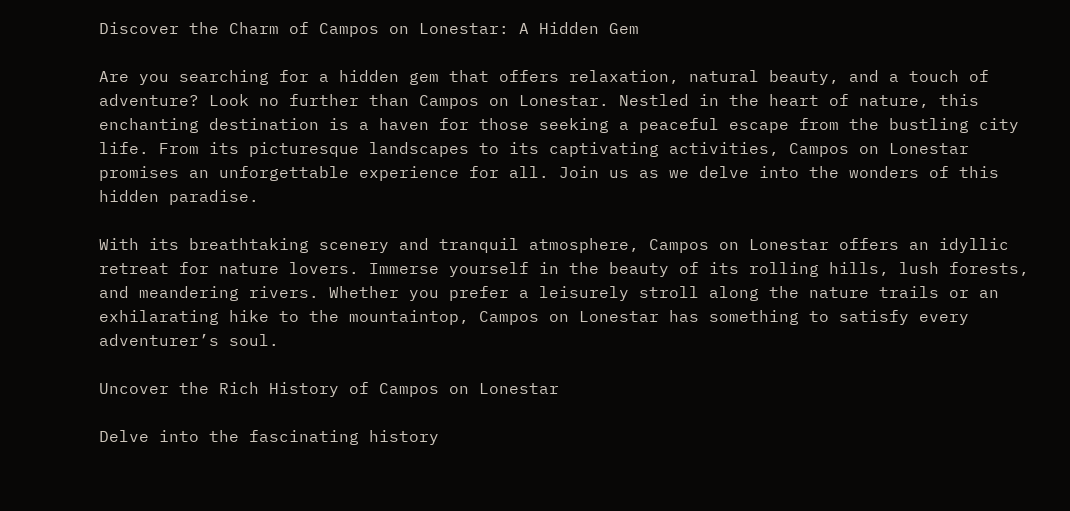Discover the Charm of Campos on Lonestar: A Hidden Gem

Are you searching for a hidden gem that offers relaxation, natural beauty, and a touch of adventure? Look no further than Campos on Lonestar. Nestled in the heart of nature, this enchanting destination is a haven for those seeking a peaceful escape from the bustling city life. From its picturesque landscapes to its captivating activities, Campos on Lonestar promises an unforgettable experience for all. Join us as we delve into the wonders of this hidden paradise.

With its breathtaking scenery and tranquil atmosphere, Campos on Lonestar offers an idyllic retreat for nature lovers. Immerse yourself in the beauty of its rolling hills, lush forests, and meandering rivers. Whether you prefer a leisurely stroll along the nature trails or an exhilarating hike to the mountaintop, Campos on Lonestar has something to satisfy every adventurer’s soul.

Uncover the Rich History of Campos on Lonestar

Delve into the fascinating history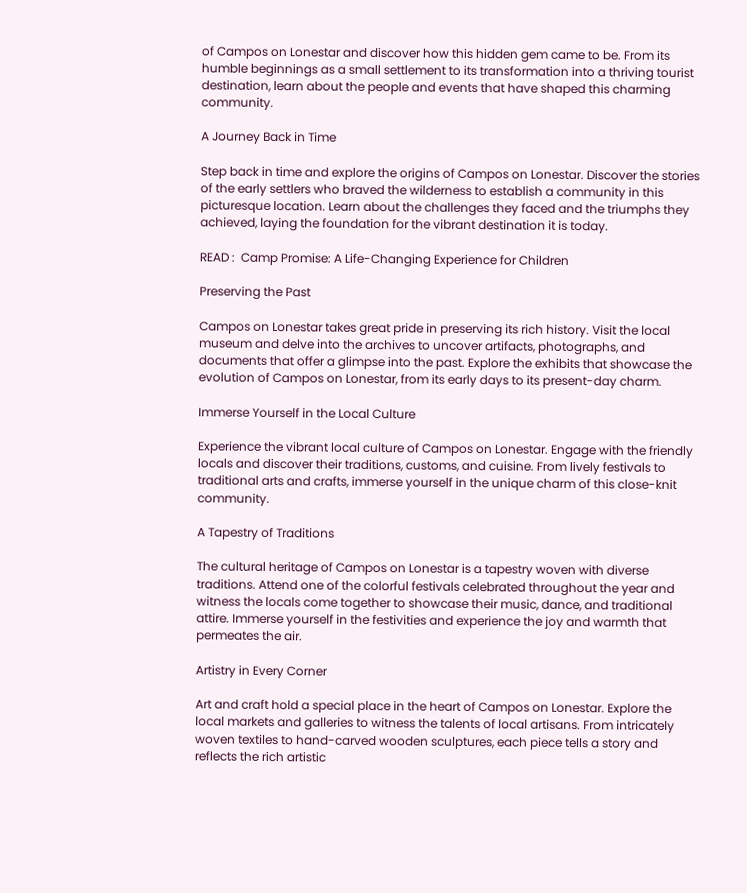of Campos on Lonestar and discover how this hidden gem came to be. From its humble beginnings as a small settlement to its transformation into a thriving tourist destination, learn about the people and events that have shaped this charming community.

A Journey Back in Time

Step back in time and explore the origins of Campos on Lonestar. Discover the stories of the early settlers who braved the wilderness to establish a community in this picturesque location. Learn about the challenges they faced and the triumphs they achieved, laying the foundation for the vibrant destination it is today.

READ :  Camp Promise: A Life-Changing Experience for Children

Preserving the Past

Campos on Lonestar takes great pride in preserving its rich history. Visit the local museum and delve into the archives to uncover artifacts, photographs, and documents that offer a glimpse into the past. Explore the exhibits that showcase the evolution of Campos on Lonestar, from its early days to its present-day charm.

Immerse Yourself in the Local Culture

Experience the vibrant local culture of Campos on Lonestar. Engage with the friendly locals and discover their traditions, customs, and cuisine. From lively festivals to traditional arts and crafts, immerse yourself in the unique charm of this close-knit community.

A Tapestry of Traditions

The cultural heritage of Campos on Lonestar is a tapestry woven with diverse traditions. Attend one of the colorful festivals celebrated throughout the year and witness the locals come together to showcase their music, dance, and traditional attire. Immerse yourself in the festivities and experience the joy and warmth that permeates the air.

Artistry in Every Corner

Art and craft hold a special place in the heart of Campos on Lonestar. Explore the local markets and galleries to witness the talents of local artisans. From intricately woven textiles to hand-carved wooden sculptures, each piece tells a story and reflects the rich artistic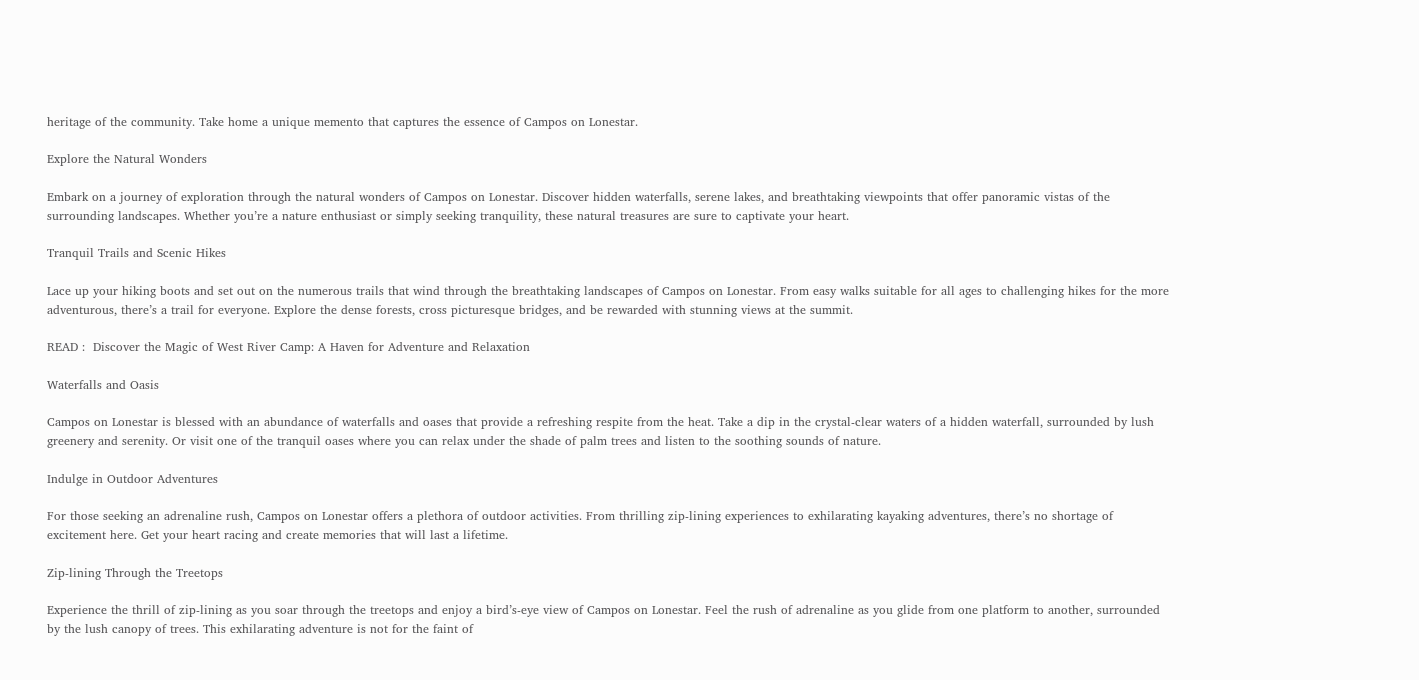heritage of the community. Take home a unique memento that captures the essence of Campos on Lonestar.

Explore the Natural Wonders

Embark on a journey of exploration through the natural wonders of Campos on Lonestar. Discover hidden waterfalls, serene lakes, and breathtaking viewpoints that offer panoramic vistas of the surrounding landscapes. Whether you’re a nature enthusiast or simply seeking tranquility, these natural treasures are sure to captivate your heart.

Tranquil Trails and Scenic Hikes

Lace up your hiking boots and set out on the numerous trails that wind through the breathtaking landscapes of Campos on Lonestar. From easy walks suitable for all ages to challenging hikes for the more adventurous, there’s a trail for everyone. Explore the dense forests, cross picturesque bridges, and be rewarded with stunning views at the summit.

READ :  Discover the Magic of West River Camp: A Haven for Adventure and Relaxation

Waterfalls and Oasis

Campos on Lonestar is blessed with an abundance of waterfalls and oases that provide a refreshing respite from the heat. Take a dip in the crystal-clear waters of a hidden waterfall, surrounded by lush greenery and serenity. Or visit one of the tranquil oases where you can relax under the shade of palm trees and listen to the soothing sounds of nature.

Indulge in Outdoor Adventures

For those seeking an adrenaline rush, Campos on Lonestar offers a plethora of outdoor activities. From thrilling zip-lining experiences to exhilarating kayaking adventures, there’s no shortage of excitement here. Get your heart racing and create memories that will last a lifetime.

Zip-lining Through the Treetops

Experience the thrill of zip-lining as you soar through the treetops and enjoy a bird’s-eye view of Campos on Lonestar. Feel the rush of adrenaline as you glide from one platform to another, surrounded by the lush canopy of trees. This exhilarating adventure is not for the faint of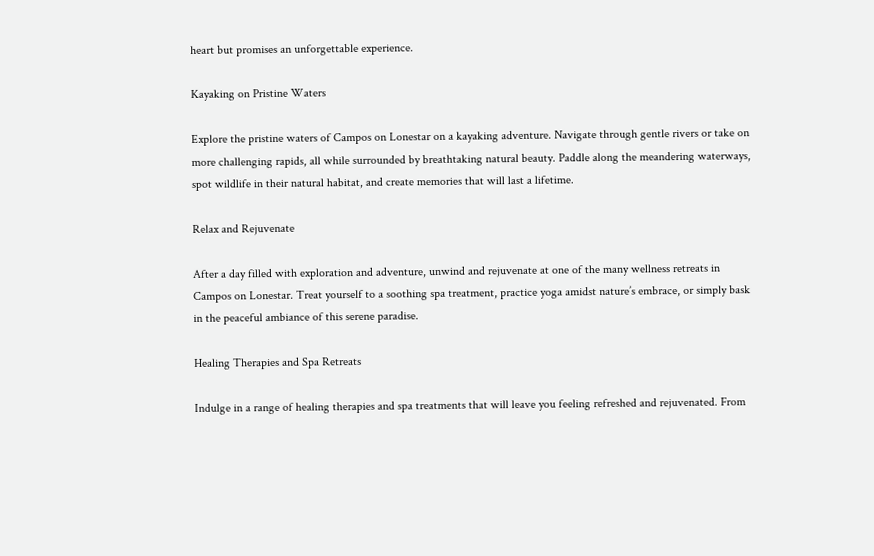heart but promises an unforgettable experience.

Kayaking on Pristine Waters

Explore the pristine waters of Campos on Lonestar on a kayaking adventure. Navigate through gentle rivers or take on more challenging rapids, all while surrounded by breathtaking natural beauty. Paddle along the meandering waterways, spot wildlife in their natural habitat, and create memories that will last a lifetime.

Relax and Rejuvenate

After a day filled with exploration and adventure, unwind and rejuvenate at one of the many wellness retreats in Campos on Lonestar. Treat yourself to a soothing spa treatment, practice yoga amidst nature’s embrace, or simply bask in the peaceful ambiance of this serene paradise.

Healing Therapies and Spa Retreats

Indulge in a range of healing therapies and spa treatments that will leave you feeling refreshed and rejuvenated. From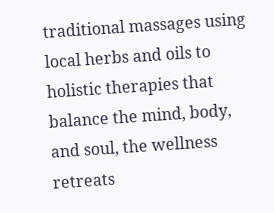traditional massages using local herbs and oils to holistic therapies that balance the mind, body, and soul, the wellness retreats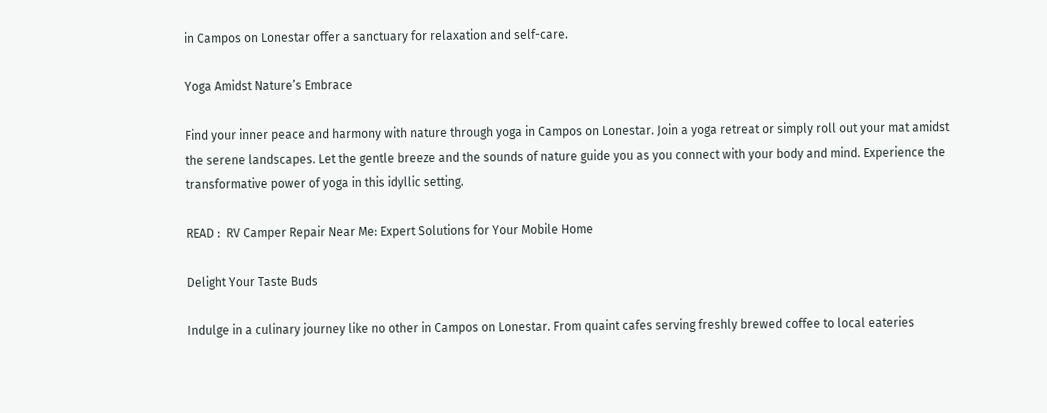in Campos on Lonestar offer a sanctuary for relaxation and self-care.

Yoga Amidst Nature’s Embrace

Find your inner peace and harmony with nature through yoga in Campos on Lonestar. Join a yoga retreat or simply roll out your mat amidst the serene landscapes. Let the gentle breeze and the sounds of nature guide you as you connect with your body and mind. Experience the transformative power of yoga in this idyllic setting.

READ :  RV Camper Repair Near Me: Expert Solutions for Your Mobile Home

Delight Your Taste Buds

Indulge in a culinary journey like no other in Campos on Lonestar. From quaint cafes serving freshly brewed coffee to local eateries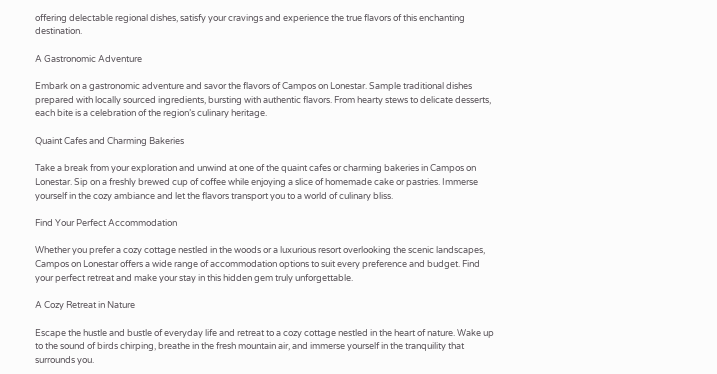offering delectable regional dishes, satisfy your cravings and experience the true flavors of this enchanting destination.

A Gastronomic Adventure

Embark on a gastronomic adventure and savor the flavors of Campos on Lonestar. Sample traditional dishes prepared with locally sourced ingredients, bursting with authentic flavors. From hearty stews to delicate desserts, each bite is a celebration of the region’s culinary heritage.

Quaint Cafes and Charming Bakeries

Take a break from your exploration and unwind at one of the quaint cafes or charming bakeries in Campos on Lonestar. Sip on a freshly brewed cup of coffee while enjoying a slice of homemade cake or pastries. Immerse yourself in the cozy ambiance and let the flavors transport you to a world of culinary bliss.

Find Your Perfect Accommodation

Whether you prefer a cozy cottage nestled in the woods or a luxurious resort overlooking the scenic landscapes, Campos on Lonestar offers a wide range of accommodation options to suit every preference and budget. Find your perfect retreat and make your stay in this hidden gem truly unforgettable.

A Cozy Retreat in Nature

Escape the hustle and bustle of everyday life and retreat to a cozy cottage nestled in the heart of nature. Wake up to the sound of birds chirping, breathe in the fresh mountain air, and immerse yourself in the tranquility that surrounds you.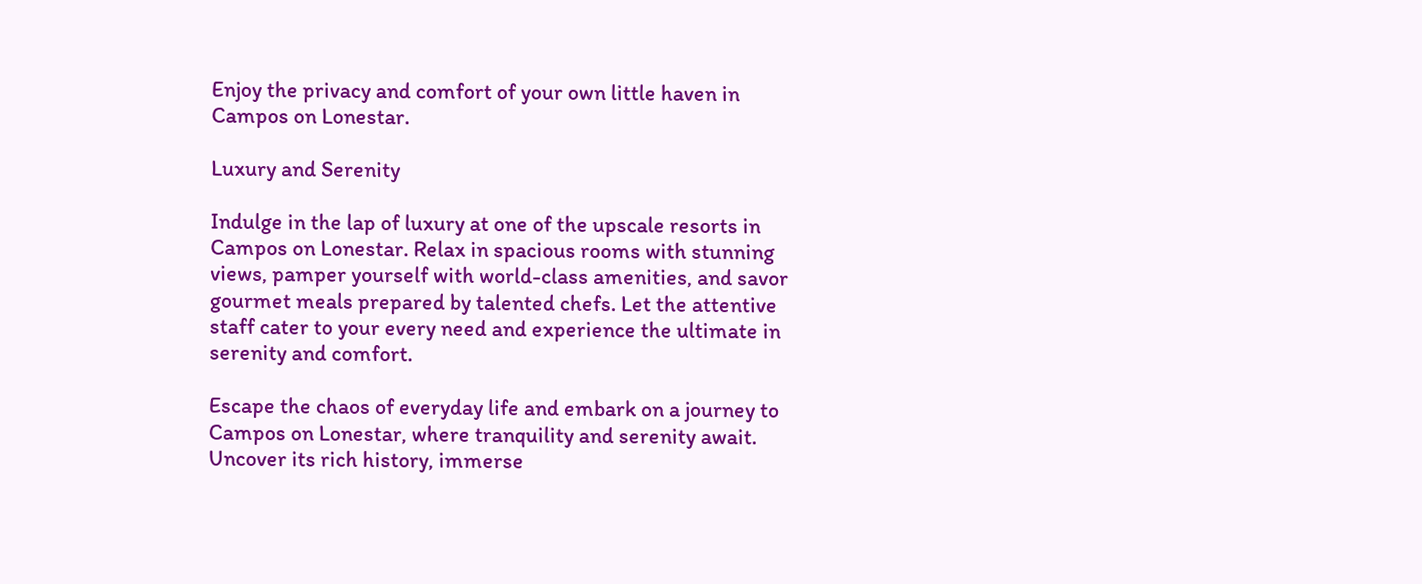Enjoy the privacy and comfort of your own little haven in Campos on Lonestar.

Luxury and Serenity

Indulge in the lap of luxury at one of the upscale resorts in Campos on Lonestar. Relax in spacious rooms with stunning views, pamper yourself with world-class amenities, and savor gourmet meals prepared by talented chefs. Let the attentive staff cater to your every need and experience the ultimate in serenity and comfort.

Escape the chaos of everyday life and embark on a journey to Campos on Lonestar, where tranquility and serenity await. Uncover its rich history, immerse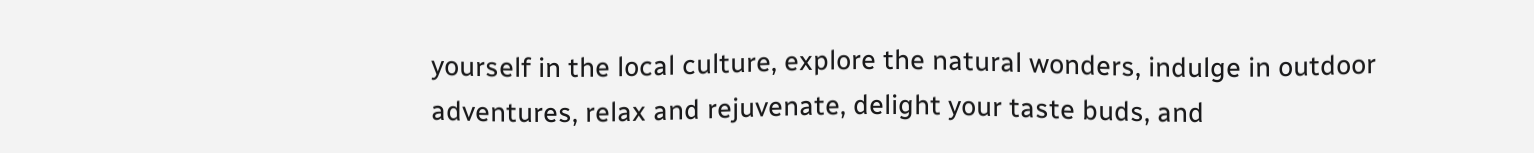yourself in the local culture, explore the natural wonders, indulge in outdoor adventures, relax and rejuvenate, delight your taste buds, and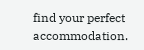find your perfect accommodation.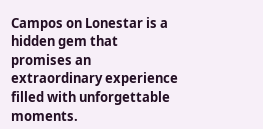Campos on Lonestar is a hidden gem that promises an extraordinary experience filled with unforgettable moments.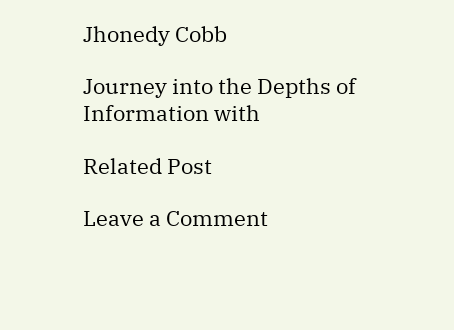Jhonedy Cobb

Journey into the Depths of Information with

Related Post

Leave a Comment